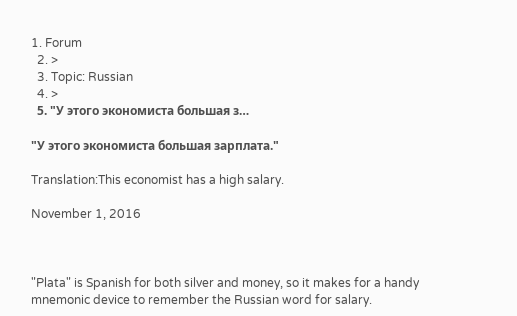1. Forum
  2. >
  3. Topic: Russian
  4. >
  5. "У этого экономиста большая з…

"У этого экономиста большая зарплата."

Translation:This economist has a high salary.

November 1, 2016



"Plata" is Spanish for both silver and money, so it makes for a handy mnemonic device to remember the Russian word for salary.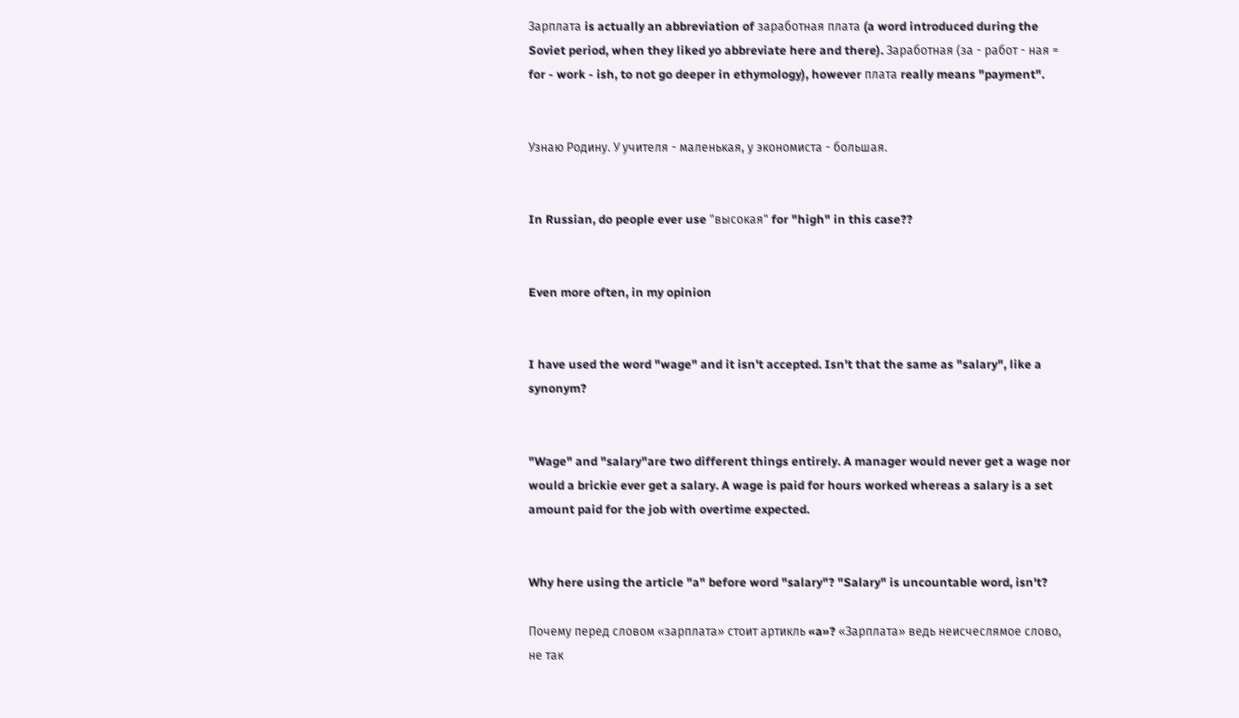Зарплата is actually an abbreviation of заработная плата (a word introduced during the Soviet period, when they liked yo abbreviate here and there). Заработная (за - работ - ная = for - work - ish, to not go deeper in ethymology), however плата really means "payment".


Узнаю Родину. У учителя - маленькая, у экономиста - большая.


In Russian, do people ever use "высокая" for "high" in this case??


Even more often, in my opinion


I have used the word "wage" and it isn't accepted. Isn't that the same as "salary", like a synonym?


"Wage" and "salary"are two different things entirely. A manager would never get a wage nor would a brickie ever get a salary. A wage is paid for hours worked whereas a salary is a set amount paid for the job with overtime expected.


Why here using the article "a" before word "salary"? "Salary" is uncountable word, isn't?

Почему перед словом «зарплата» стоит артикль «a»? «Зарплата» ведь неисчеслямое слово, не так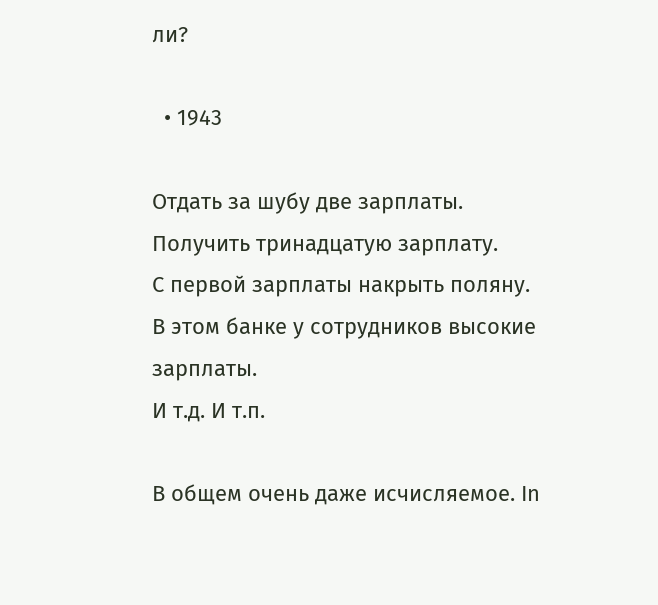ли?

  • 1943

Отдать за шубу две зарплаты.
Получить тринадцатую зарплату.
С первой зарплаты накрыть поляну.
В этом банке у сотрудников высокие зарплаты.
И т.д. И т.п.

В общем очень даже исчисляемое. In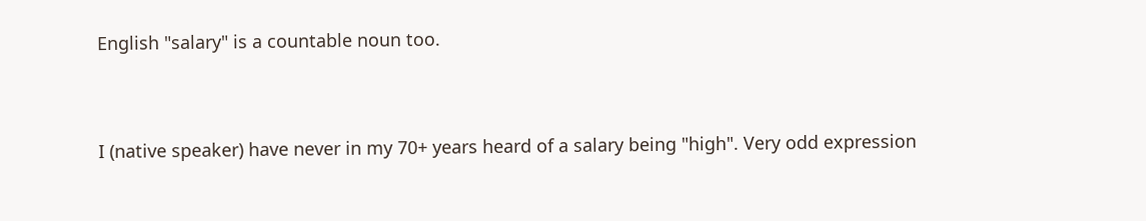English "salary" is a countable noun too.


I (native speaker) have never in my 70+ years heard of a salary being "high". Very odd expression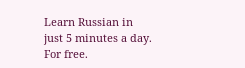Learn Russian in just 5 minutes a day. For free.